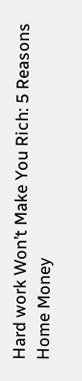Hard work Won’t Make You Rich: 5 Reasons
Home Money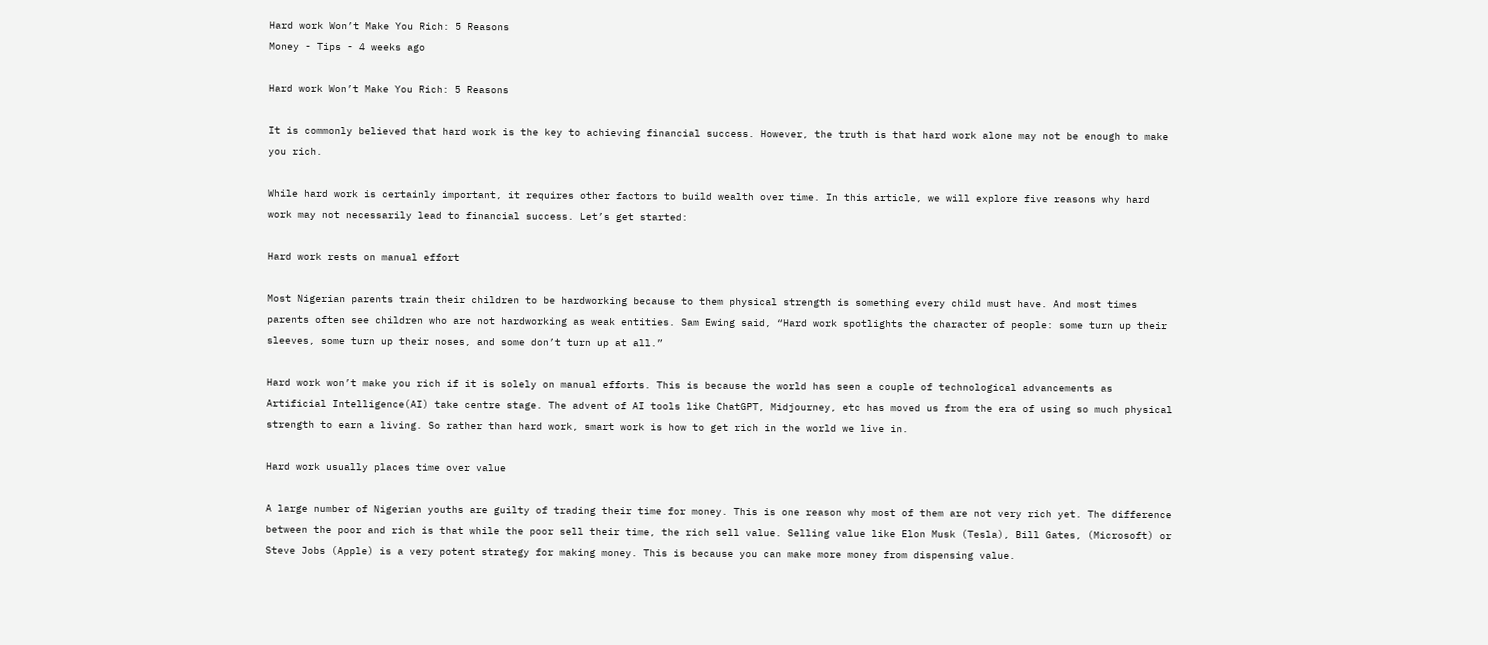Hard work Won’t Make You Rich: 5 Reasons
Money - Tips - 4 weeks ago

Hard work Won’t Make You Rich: 5 Reasons

It is commonly believed that hard work is the key to achieving financial success. However, the truth is that hard work alone may not be enough to make you rich.

While hard work is certainly important, it requires other factors to build wealth over time. In this article, we will explore five reasons why hard work may not necessarily lead to financial success. Let’s get started:

Hard work rests on manual effort

Most Nigerian parents train their children to be hardworking because to them physical strength is something every child must have. And most times parents often see children who are not hardworking as weak entities. Sam Ewing said, “Hard work spotlights the character of people: some turn up their sleeves, some turn up their noses, and some don’t turn up at all.”

Hard work won’t make you rich if it is solely on manual efforts. This is because the world has seen a couple of technological advancements as Artificial Intelligence(AI) take centre stage. The advent of AI tools like ChatGPT, Midjourney, etc has moved us from the era of using so much physical strength to earn a living. So rather than hard work, smart work is how to get rich in the world we live in.

Hard work usually places time over value

A large number of Nigerian youths are guilty of trading their time for money. This is one reason why most of them are not very rich yet. The difference between the poor and rich is that while the poor sell their time, the rich sell value. Selling value like Elon Musk (Tesla), Bill Gates, (Microsoft) or Steve Jobs (Apple) is a very potent strategy for making money. This is because you can make more money from dispensing value.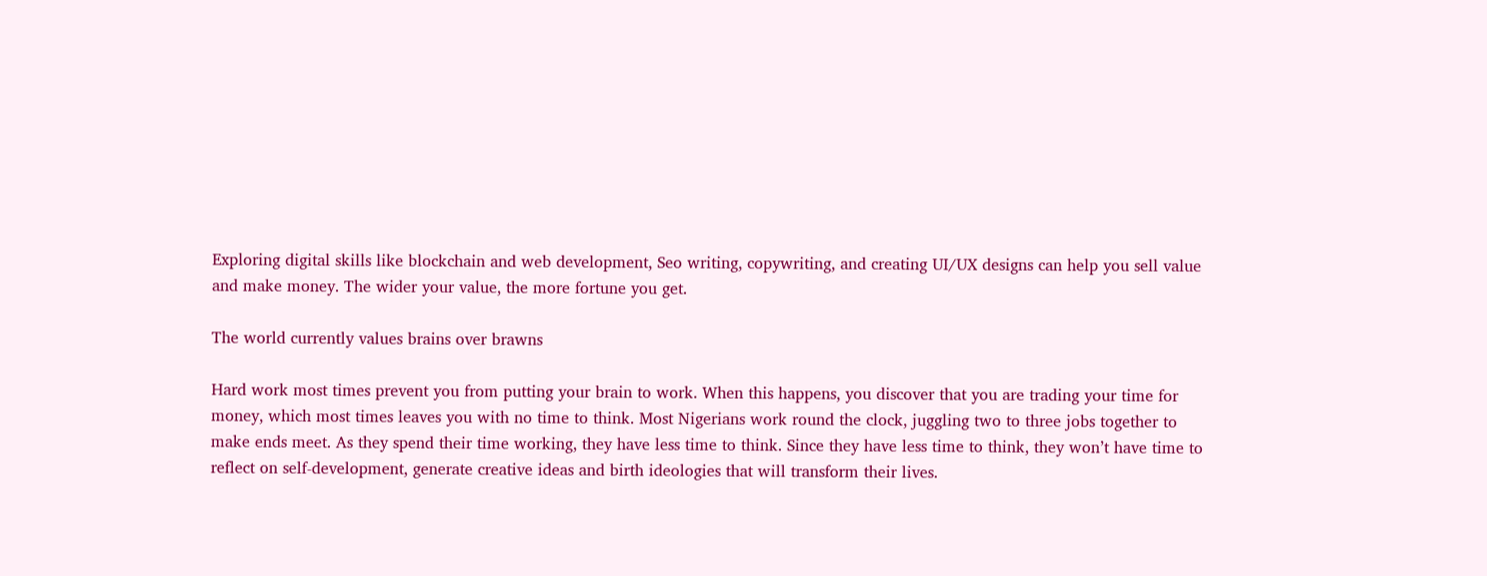Exploring digital skills like blockchain and web development, Seo writing, copywriting, and creating UI/UX designs can help you sell value and make money. The wider your value, the more fortune you get.

The world currently values brains over brawns

Hard work most times prevent you from putting your brain to work. When this happens, you discover that you are trading your time for money, which most times leaves you with no time to think. Most Nigerians work round the clock, juggling two to three jobs together to make ends meet. As they spend their time working, they have less time to think. Since they have less time to think, they won’t have time to reflect on self-development, generate creative ideas and birth ideologies that will transform their lives.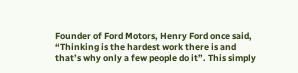Founder of Ford Motors, Henry Ford once said, “Thinking is the hardest work there is and that’s why only a few people do it”. This simply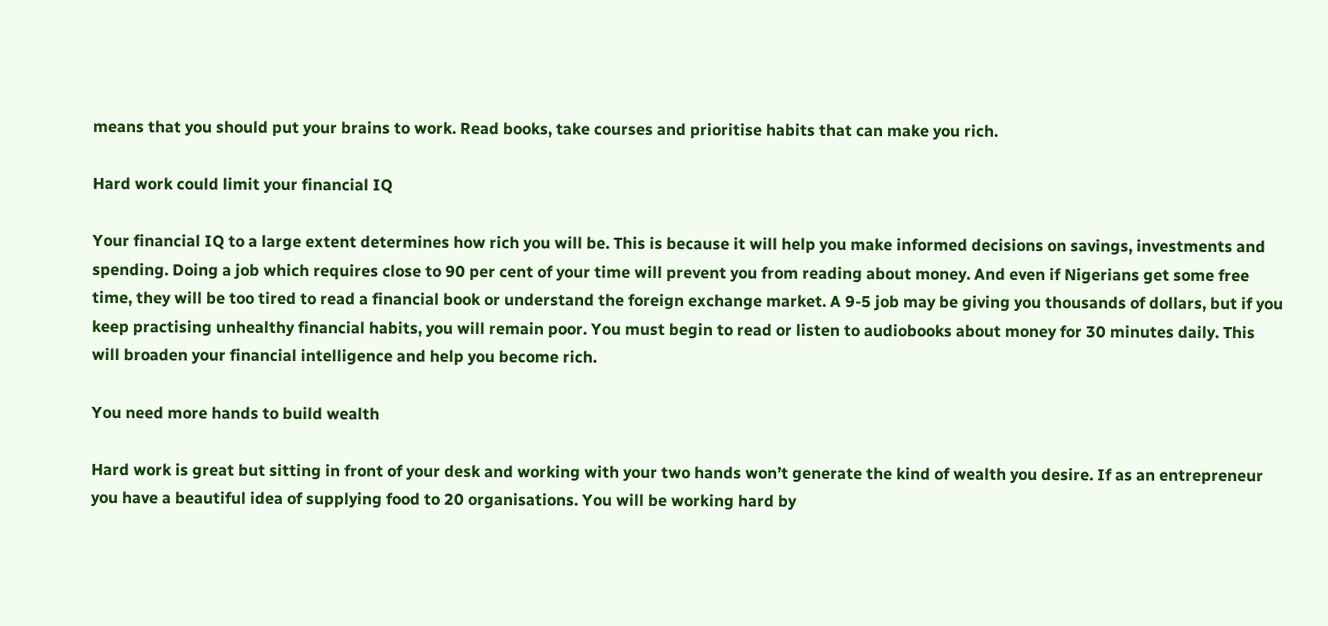means that you should put your brains to work. Read books, take courses and prioritise habits that can make you rich.

Hard work could limit your financial IQ

Your financial IQ to a large extent determines how rich you will be. This is because it will help you make informed decisions on savings, investments and spending. Doing a job which requires close to 90 per cent of your time will prevent you from reading about money. And even if Nigerians get some free time, they will be too tired to read a financial book or understand the foreign exchange market. A 9-5 job may be giving you thousands of dollars, but if you keep practising unhealthy financial habits, you will remain poor. You must begin to read or listen to audiobooks about money for 30 minutes daily. This will broaden your financial intelligence and help you become rich.

You need more hands to build wealth

Hard work is great but sitting in front of your desk and working with your two hands won’t generate the kind of wealth you desire. If as an entrepreneur you have a beautiful idea of supplying food to 20 organisations. You will be working hard by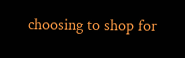choosing to shop for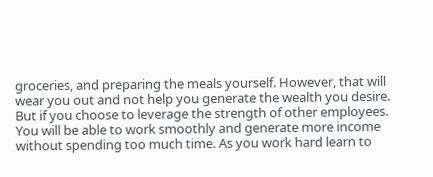groceries, and preparing the meals yourself. However, that will wear you out and not help you generate the wealth you desire. But if you choose to leverage the strength of other employees. You will be able to work smoothly and generate more income without spending too much time. As you work hard learn to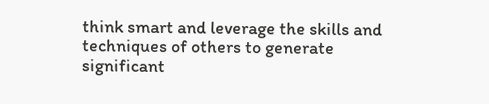think smart and leverage the skills and techniques of others to generate significant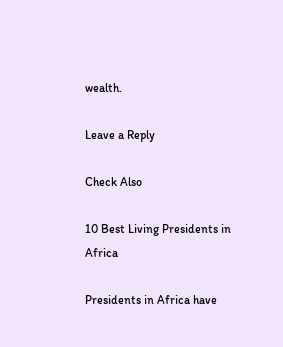wealth.

Leave a Reply

Check Also

10 Best Living Presidents in Africa

Presidents in Africa have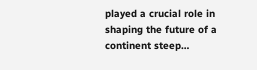played a crucial role in shaping the future of a continent steep…